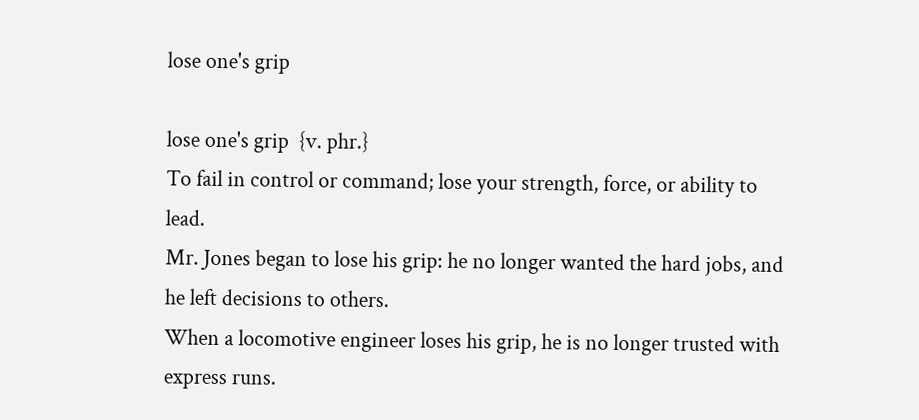lose one's grip

lose one's grip  {v. phr.}
To fail in control or command; lose your strength, force, or ability to lead.
Mr. Jones began to lose his grip: he no longer wanted the hard jobs, and he left decisions to others.
When a locomotive engineer loses his grip, he is no longer trusted with express runs.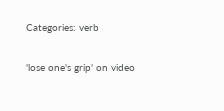Categories: verb

'lose one's grip' on video